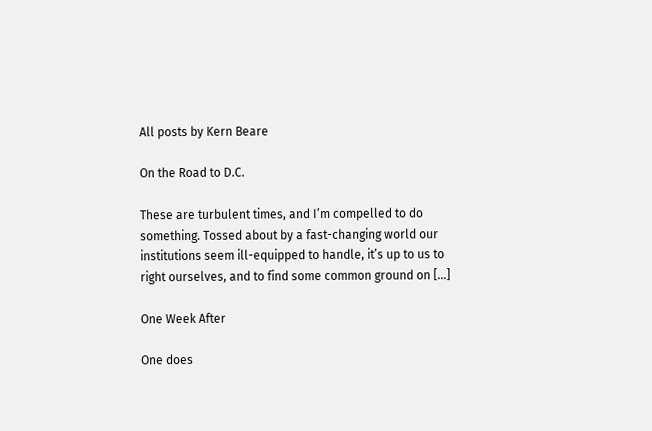All posts by Kern Beare

On the Road to D.C.

These are turbulent times, and I’m compelled to do something. Tossed about by a fast-changing world our institutions seem ill-equipped to handle, it’s up to us to right ourselves, and to find some common ground on […]

One Week After

One does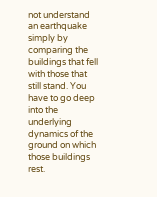not understand an earthquake simply by comparing the buildings that fell with those that still stand. You have to go deep into the underlying dynamics of the ground on which those buildings rest.